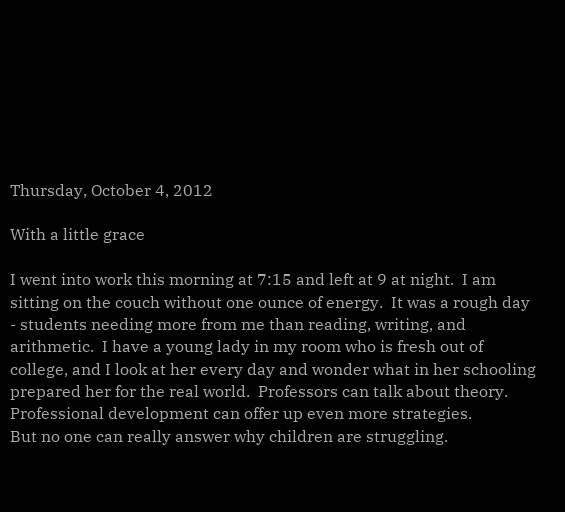Thursday, October 4, 2012

With a little grace

I went into work this morning at 7:15 and left at 9 at night.  I am sitting on the couch without one ounce of energy.  It was a rough day - students needing more from me than reading, writing, and arithmetic.  I have a young lady in my room who is fresh out of college, and I look at her every day and wonder what in her schooling prepared her for the real world.  Professors can talk about theory.  Professional development can offer up even more strategies.
But no one can really answer why children are struggling.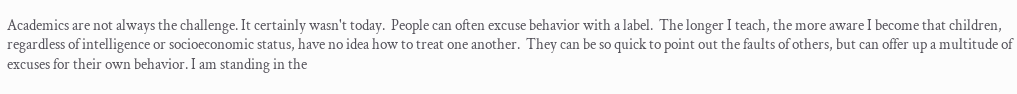Academics are not always the challenge. It certainly wasn't today.  People can often excuse behavior with a label.  The longer I teach, the more aware I become that children, regardless of intelligence or socioeconomic status, have no idea how to treat one another.  They can be so quick to point out the faults of others, but can offer up a multitude of excuses for their own behavior. I am standing in the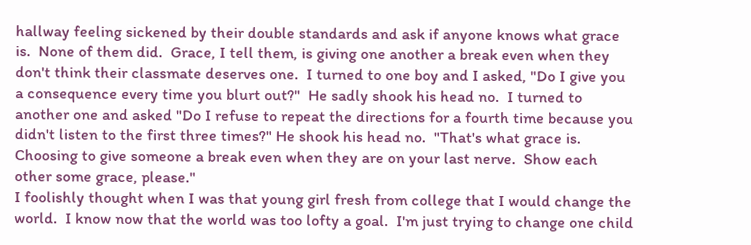hallway feeling sickened by their double standards and ask if anyone knows what grace is.  None of them did.  Grace, I tell them, is giving one another a break even when they don't think their classmate deserves one.  I turned to one boy and I asked, "Do I give you a consequence every time you blurt out?"  He sadly shook his head no.  I turned to another one and asked "Do I refuse to repeat the directions for a fourth time because you didn't listen to the first three times?" He shook his head no.  "That's what grace is.  Choosing to give someone a break even when they are on your last nerve.  Show each other some grace, please."
I foolishly thought when I was that young girl fresh from college that I would change the world.  I know now that the world was too lofty a goal.  I'm just trying to change one child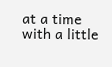at a time with a little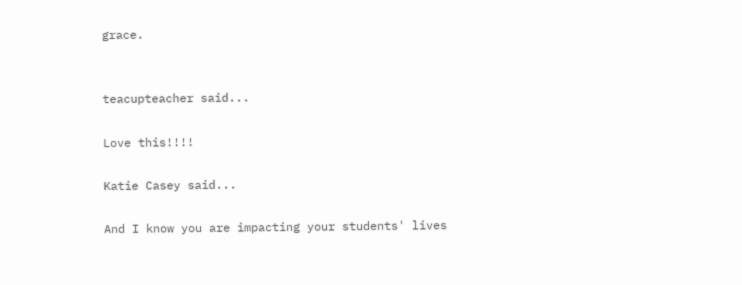grace.


teacupteacher said...

Love this!!!!

Katie Casey said...

And I know you are impacting your students' lives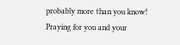probably more than you know! Praying for you and your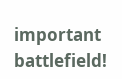important battlefield!